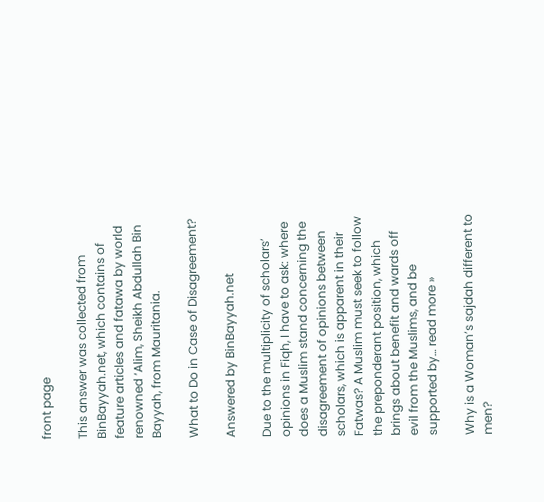front page

This answer was collected from BinBayyah.net, which contains of feature articles and fatawa by world renowned ‘Alim, Sheikh Abdullah Bin Bayyah, from Mauritania.

What to Do in Case of Disagreement?

Answered by BinBayyah.net

Due to the multiplicity of scholars’ opinions in Fiqh, I have to ask: where does a Muslim stand concerning the disagreement of opinions between scholars, which is apparent in their Fatwas? A Muslim must seek to follow the preponderant position, which brings about benefit and wards off evil from the Muslims, and be supported by… read more »

Why is a Woman’s sajdah different to men?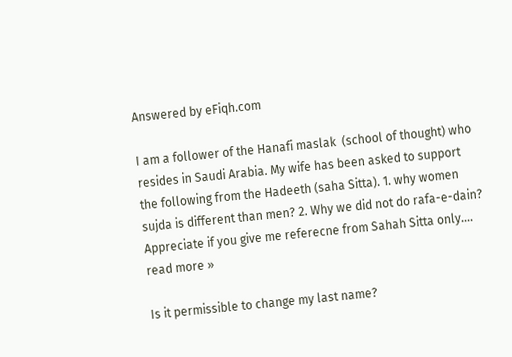Answered by eFiqh.com

I am a follower of the Hanafi maslak  (school of thought) who resides in Saudi Arabia. My wife has been asked to support the following from the Hadeeth (saha Sitta). 1. why women sujda is different than men? 2. Why we did not do rafa-e-dain? Appreciate if you give me referecne from Sahah Sitta only…. read more »

Is it permissible to change my last name?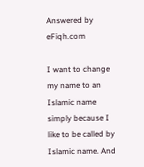Answered by eFiqh.com

I want to change my name to an Islamic name simply because I  like to be called by Islamic name. And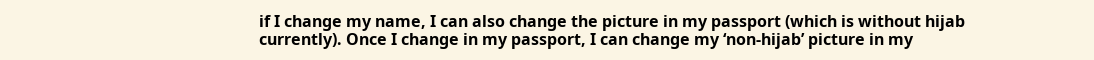if I change my name, I can also change the picture in my passport (which is without hijab currently). Once I change in my passport, I can change my ‘non-hijab’ picture in my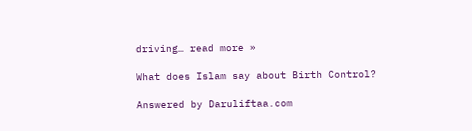driving… read more »

What does Islam say about Birth Control?

Answered by Daruliftaa.com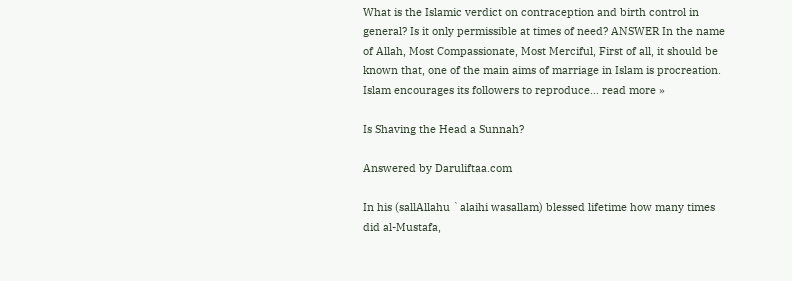What is the Islamic verdict on contraception and birth control in general? Is it only permissible at times of need? ANSWER In the name of Allah, Most Compassionate, Most Merciful, First of all, it should be known that, one of the main aims of marriage in Islam is procreation. Islam encourages its followers to reproduce… read more »

Is Shaving the Head a Sunnah?

Answered by Daruliftaa.com

In his (sallAllahu `alaihi wasallam) blessed lifetime how many times did al-Mustafa,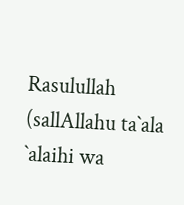Rasulullah (sallAllahu ta`ala `alaihi wa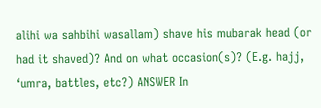alihi wa sahbihi wasallam) shave his mubarak head (or had it shaved)? And on what occasion(s)? (E.g. hajj, ‘umra, battles, etc?) ANSWER In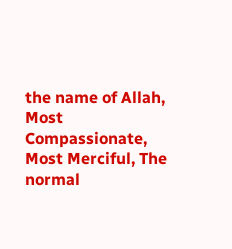the name of Allah, Most Compassionate, Most Merciful, The normal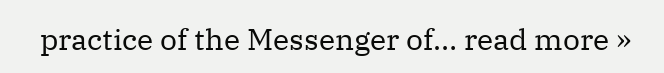practice of the Messenger of… read more »